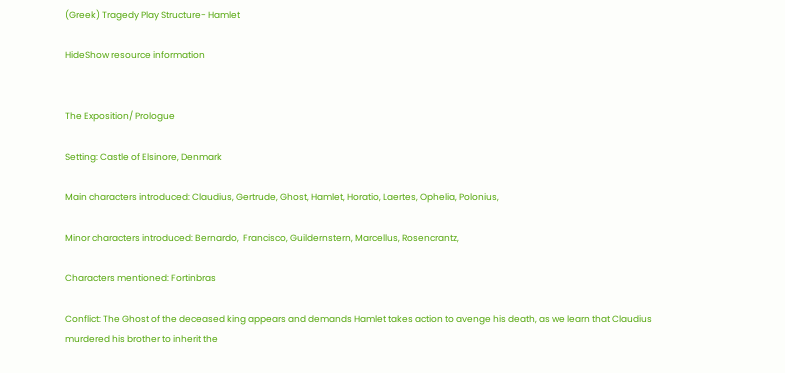(Greek) Tragedy Play Structure- Hamlet

HideShow resource information


The Exposition/ Prologue

Setting: Castle of Elsinore, Denmark

Main characters introduced: Claudius, Gertrude, Ghost, Hamlet, Horatio, Laertes, Ophelia, Polonius,

Minor characters introduced: Bernardo,  Francisco, Guildernstern, Marcellus, Rosencrantz,

Characters mentioned: Fortinbras

Conflict: The Ghost of the deceased king appears and demands Hamlet takes action to avenge his death, as we learn that Claudius murdered his brother to inherit the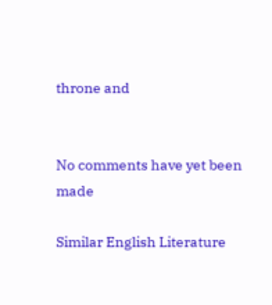throne and


No comments have yet been made

Similar English Literature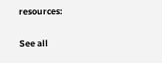resources:

See all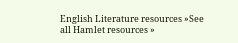English Literature resources »See all Hamlet resources »